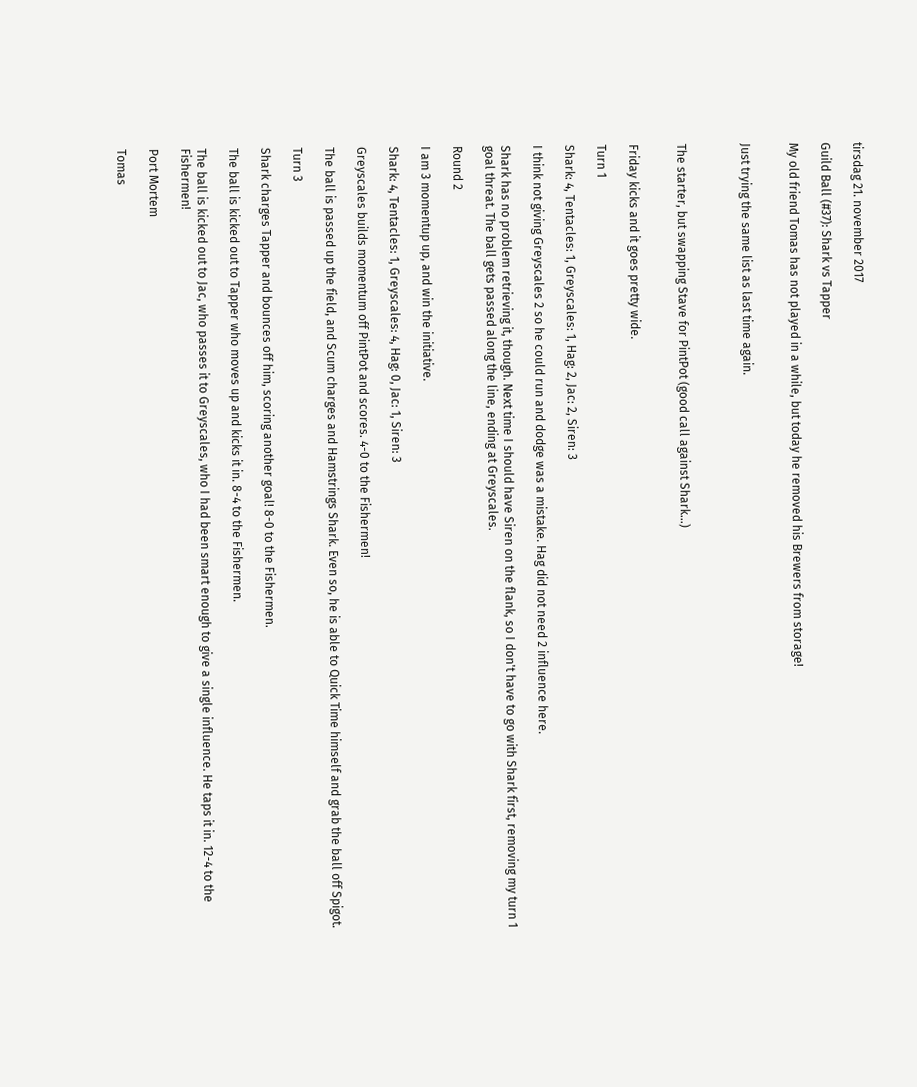tirsdag 21. november 2017

Guild Ball (#37): Shark vs Tapper

My old friend Tomas has not played in a while, but today he removed his Brewers from storage!


Just trying the same list as last time again.



The starter, but swapping Stave for PintPot (good call against Shark...)


Friday kicks and it goes pretty wide.

Turn 1

Shark: 4, Tentacles: 1, Greyscales: 1, Hag: 2, Jac: 2, Siren: 3

I think not giving Greyscales 2 so he could run and dodge was a mistake. Hag did not need 2 influence here.

Shark has no problem retrieving it, though. Next time I should have Siren on the flank, so I don't have to go with Shark first, removing my turn 1 goal threat. The ball gets passed along the line, ending at Greyscales.

Round 2

I am 3 momentup up, and win the initiative.

Shark: 4, Tentacles: 1, Greyscales: 4, Hag: 0, Jac: 1, Siren: 3

Greyscales builds momentum off PintPot and scores. 4-0 to the Fishermen!

The ball is passed up the field, and Scum charges and Hamstrings Shark. Even so, he is able to Quick Time himself and grab the ball off Spigot.

Turn 3

Shark charges Tapper and bounces off him, scoring another goal! 8-0 to the Fishermen.

The ball is kicked out to Tapper who moves up and kicks it in. 8-4 to the Fishermen.

The ball is kicked out to Jac, who passes it to Greyscales, who I had been smart enough to give a single influence. He taps it in. 12-4 to the Fishermen!

Port Mortem

Tomas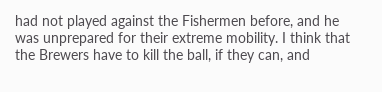had not played against the Fishermen before, and he was unprepared for their extreme mobility. I think that the Brewers have to kill the ball, if they can, and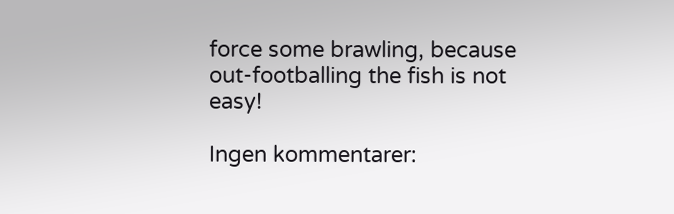force some brawling, because out-footballing the fish is not easy!

Ingen kommentarer: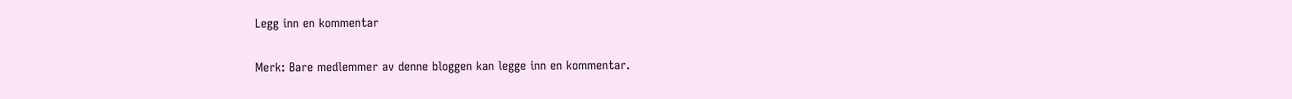Legg inn en kommentar

Merk: Bare medlemmer av denne bloggen kan legge inn en kommentar.